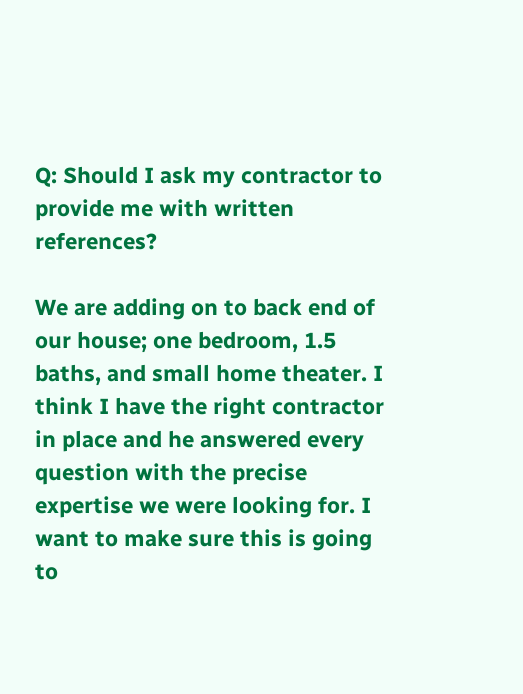Q: Should I ask my contractor to provide me with written references?

We are adding on to back end of our house; one bedroom, 1.5 baths, and small home theater. I think I have the right contractor in place and he answered every question with the precise expertise we were looking for. I want to make sure this is going to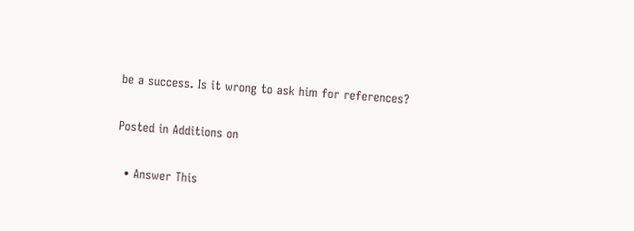be a success. Is it wrong to ask him for references?

Posted in Additions on

  • Answer This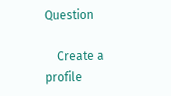Question

    Create a profile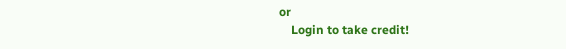or
    Login to take credit!